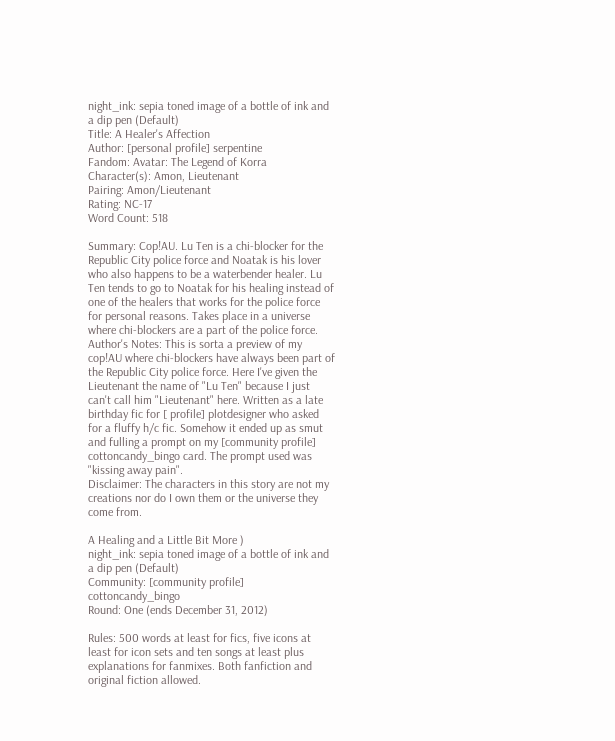night_ink: sepia toned image of a bottle of ink and a dip pen (Default)
Title: A Healer's Affection
Author: [personal profile] serpentine
Fandom: Avatar: The Legend of Korra
Character(s): Amon, Lieutenant
Pairing: Amon/Lieutenant
Rating: NC-17
Word Count: 518

Summary: Cop!AU. Lu Ten is a chi-blocker for the Republic City police force and Noatak is his lover who also happens to be a waterbender healer. Lu Ten tends to go to Noatak for his healing instead of one of the healers that works for the police force for personal reasons. Takes place in a universe where chi-blockers are a part of the police force.
Author's Notes: This is sorta a preview of my cop!AU where chi-blockers have always been part of the Republic City police force. Here I've given the Lieutenant the name of "Lu Ten" because I just can't call him "Lieutenant" here. Written as a late birthday fic for [ profile] plotdesigner who asked for a fluffy h/c fic. Somehow it ended up as smut and fulling a prompt on my [community profile] cottoncandy_bingo card. The prompt used was "kissing away pain".
Disclaimer: The characters in this story are not my creations nor do I own them or the universe they come from.

A Healing and a Little Bit More )
night_ink: sepia toned image of a bottle of ink and a dip pen (Default)
Community: [community profile] cottoncandy_bingo
Round: One (ends December 31, 2012)

Rules: 500 words at least for fics, five icons at least for icon sets and ten songs at least plus explanations for fanmixes. Both fanfiction and original fiction allowed.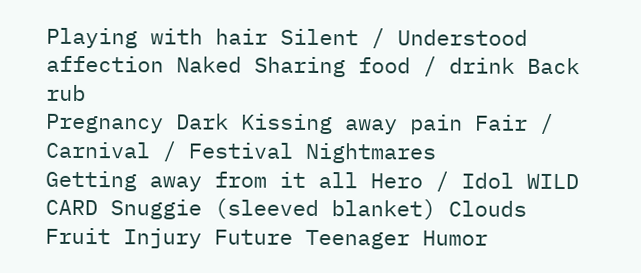Playing with hair Silent / Understood affection Naked Sharing food / drink Back rub
Pregnancy Dark Kissing away pain Fair / Carnival / Festival Nightmares
Getting away from it all Hero / Idol WILD CARD Snuggie (sleeved blanket) Clouds
Fruit Injury Future Teenager Humor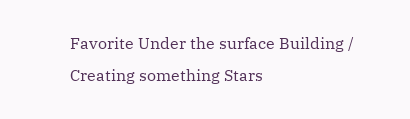Favorite Under the surface Building / Creating something Stars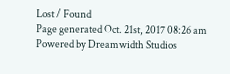Lost / Found
Page generated Oct. 21st, 2017 08:26 am
Powered by Dreamwidth Studios